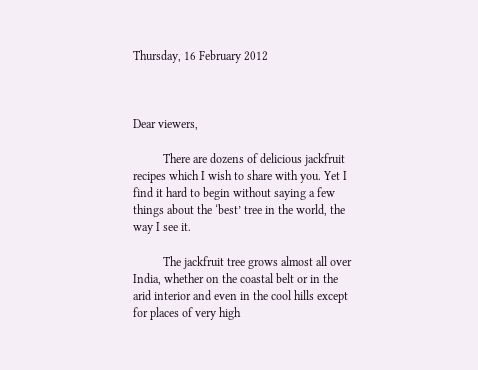Thursday, 16 February 2012



Dear viewers,

          There are dozens of delicious jackfruit recipes which I wish to share with you. Yet I find it hard to begin without saying a few things about the ‘best’ tree in the world, the way I see it.

          The jackfruit tree grows almost all over India, whether on the coastal belt or in the arid interior and even in the cool hills except for places of very high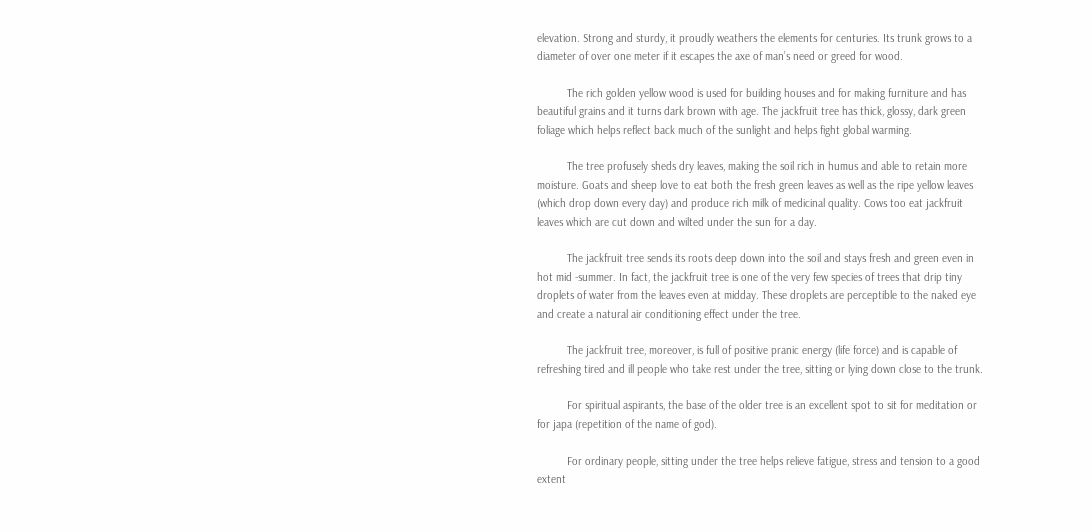elevation. Strong and sturdy, it proudly weathers the elements for centuries. Its trunk grows to a diameter of over one meter if it escapes the axe of man’s need or greed for wood.

          The rich golden yellow wood is used for building houses and for making furniture and has beautiful grains and it turns dark brown with age. The jackfruit tree has thick, glossy, dark green foliage which helps reflect back much of the sunlight and helps fight global warming.

          The tree profusely sheds dry leaves, making the soil rich in humus and able to retain more moisture. Goats and sheep love to eat both the fresh green leaves as well as the ripe yellow leaves (which drop down every day) and produce rich milk of medicinal quality. Cows too eat jackfruit leaves which are cut down and wilted under the sun for a day.

          The jackfruit tree sends its roots deep down into the soil and stays fresh and green even in hot mid -summer. In fact, the jackfruit tree is one of the very few species of trees that drip tiny droplets of water from the leaves even at midday. These droplets are perceptible to the naked eye and create a natural air conditioning effect under the tree.

          The jackfruit tree, moreover, is full of positive pranic energy (life force) and is capable of refreshing tired and ill people who take rest under the tree, sitting or lying down close to the trunk.

          For spiritual aspirants, the base of the older tree is an excellent spot to sit for meditation or for japa (repetition of the name of god).

          For ordinary people, sitting under the tree helps relieve fatigue, stress and tension to a good extent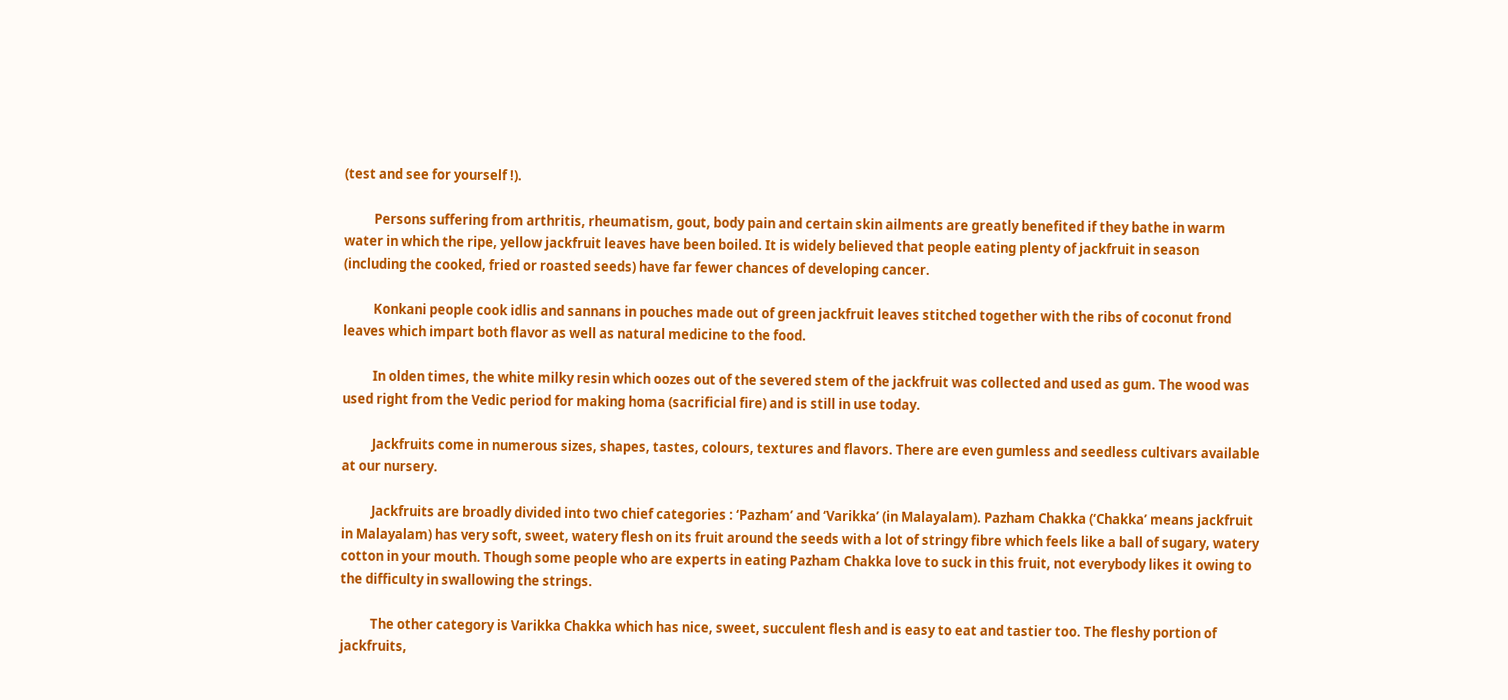(test and see for yourself !).

          Persons suffering from arthritis, rheumatism, gout, body pain and certain skin ailments are greatly benefited if they bathe in warm water in which the ripe, yellow jackfruit leaves have been boiled. It is widely believed that people eating plenty of jackfruit in season (including the cooked, fried or roasted seeds) have far fewer chances of developing cancer.

          Konkani people cook idlis and sannans in pouches made out of green jackfruit leaves stitched together with the ribs of coconut frond leaves which impart both flavor as well as natural medicine to the food.

          In olden times, the white milky resin which oozes out of the severed stem of the jackfruit was collected and used as gum. The wood was used right from the Vedic period for making homa (sacrificial fire) and is still in use today.

          Jackfruits come in numerous sizes, shapes, tastes, colours, textures and flavors. There are even gumless and seedless cultivars available at our nursery.

          Jackfruits are broadly divided into two chief categories : ‘Pazham’ and ‘Varikka’ (in Malayalam). Pazham Chakka (‘Chakka’ means jackfruit in Malayalam) has very soft, sweet, watery flesh on its fruit around the seeds with a lot of stringy fibre which feels like a ball of sugary, watery cotton in your mouth. Though some people who are experts in eating Pazham Chakka love to suck in this fruit, not everybody likes it owing to the difficulty in swallowing the strings.

          The other category is Varikka Chakka which has nice, sweet, succulent flesh and is easy to eat and tastier too. The fleshy portion of jackfruits,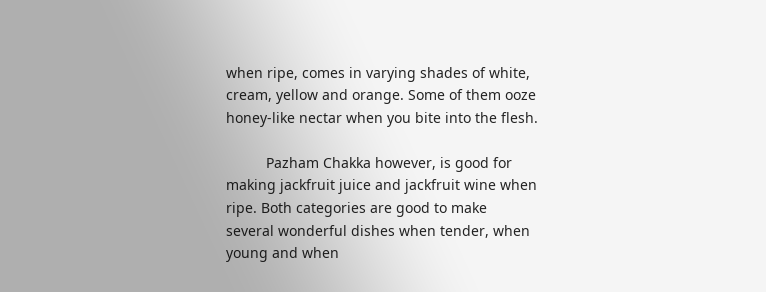when ripe, comes in varying shades of white, cream, yellow and orange. Some of them ooze honey-like nectar when you bite into the flesh.

          Pazham Chakka however, is good for making jackfruit juice and jackfruit wine when ripe. Both categories are good to make several wonderful dishes when tender, when young and when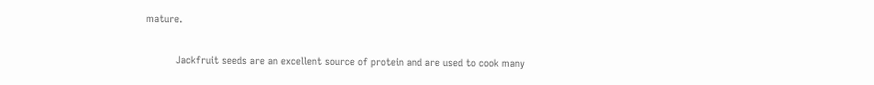mature.

          Jackfruit seeds are an excellent source of protein and are used to cook many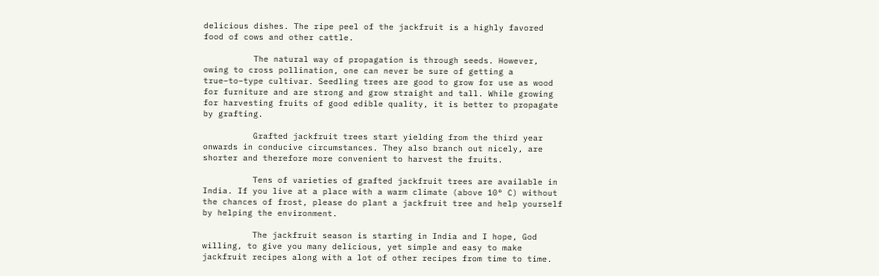delicious dishes. The ripe peel of the jackfruit is a highly favored food of cows and other cattle.

          The natural way of propagation is through seeds. However, owing to cross pollination, one can never be sure of getting a true–to–type cultivar. Seedling trees are good to grow for use as wood for furniture and are strong and grow straight and tall. While growing for harvesting fruits of good edible quality, it is better to propagate by grafting.

          Grafted jackfruit trees start yielding from the third year onwards in conducive circumstances. They also branch out nicely, are shorter and therefore more convenient to harvest the fruits.

          Tens of varieties of grafted jackfruit trees are available in India. If you live at a place with a warm climate (above 10° C) without the chances of frost, please do plant a jackfruit tree and help yourself by helping the environment.

          The jackfruit season is starting in India and I hope, God willing, to give you many delicious, yet simple and easy to make jackfruit recipes along with a lot of other recipes from time to time.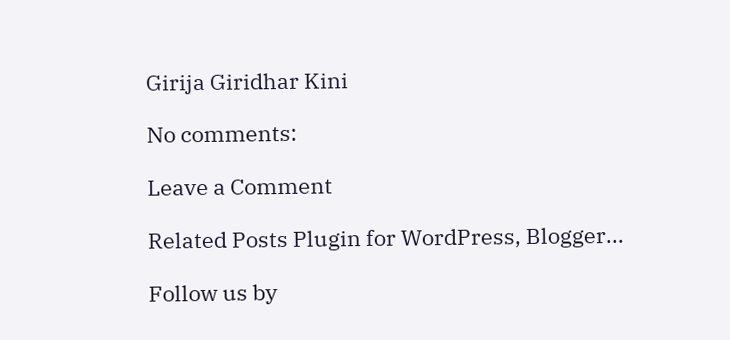Girija Giridhar Kini

No comments:

Leave a Comment

Related Posts Plugin for WordPress, Blogger...

Follow us by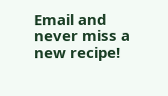Email and never miss a new recipe!